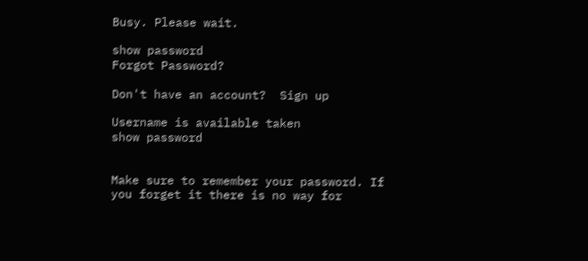Busy. Please wait.

show password
Forgot Password?

Don't have an account?  Sign up

Username is available taken
show password


Make sure to remember your password. If you forget it there is no way for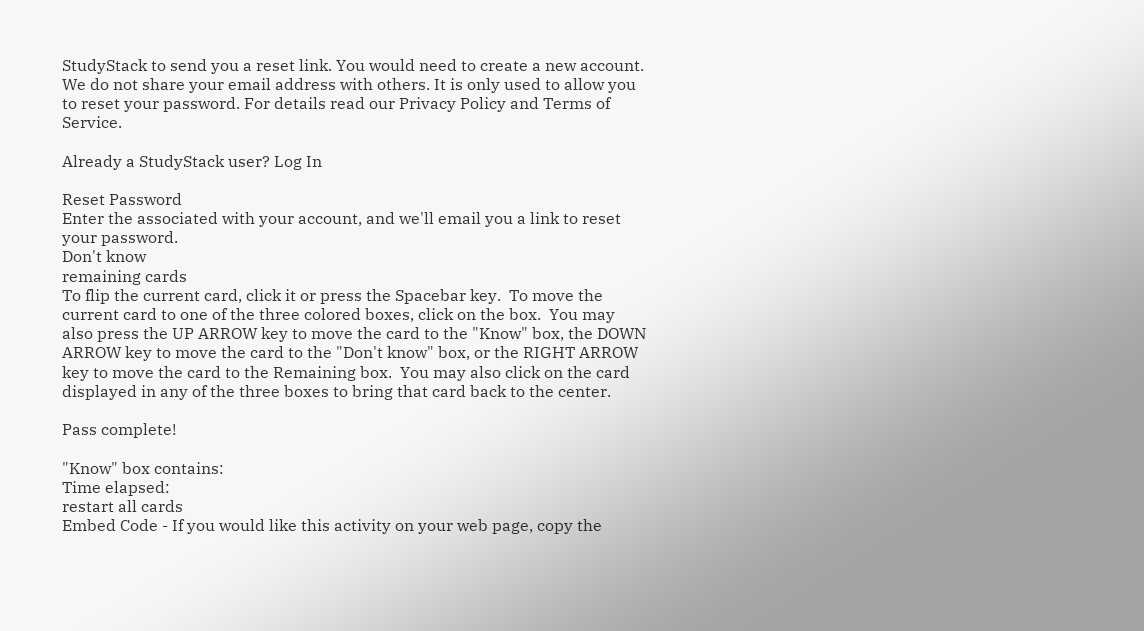StudyStack to send you a reset link. You would need to create a new account.
We do not share your email address with others. It is only used to allow you to reset your password. For details read our Privacy Policy and Terms of Service.

Already a StudyStack user? Log In

Reset Password
Enter the associated with your account, and we'll email you a link to reset your password.
Don't know
remaining cards
To flip the current card, click it or press the Spacebar key.  To move the current card to one of the three colored boxes, click on the box.  You may also press the UP ARROW key to move the card to the "Know" box, the DOWN ARROW key to move the card to the "Don't know" box, or the RIGHT ARROW key to move the card to the Remaining box.  You may also click on the card displayed in any of the three boxes to bring that card back to the center.

Pass complete!

"Know" box contains:
Time elapsed:
restart all cards
Embed Code - If you would like this activity on your web page, copy the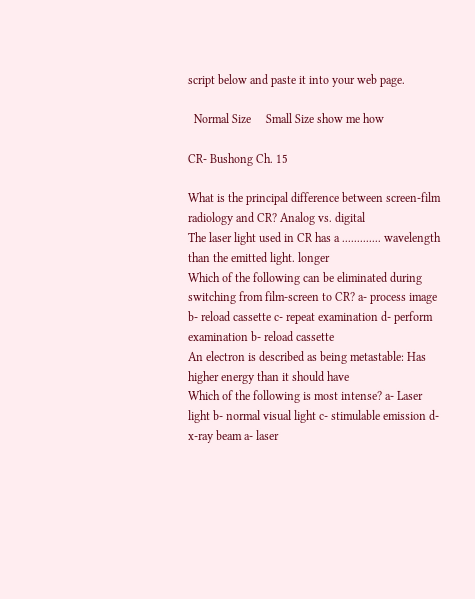script below and paste it into your web page.

  Normal Size     Small Size show me how

CR- Bushong Ch. 15

What is the principal difference between screen-film radiology and CR? Analog vs. digital
The laser light used in CR has a ............. wavelength than the emitted light. longer
Which of the following can be eliminated during switching from film-screen to CR? a- process image b- reload cassette c- repeat examination d- perform examination b- reload cassette
An electron is described as being metastable: Has higher energy than it should have
Which of the following is most intense? a- Laser light b- normal visual light c- stimulable emission d- x-ray beam a- laser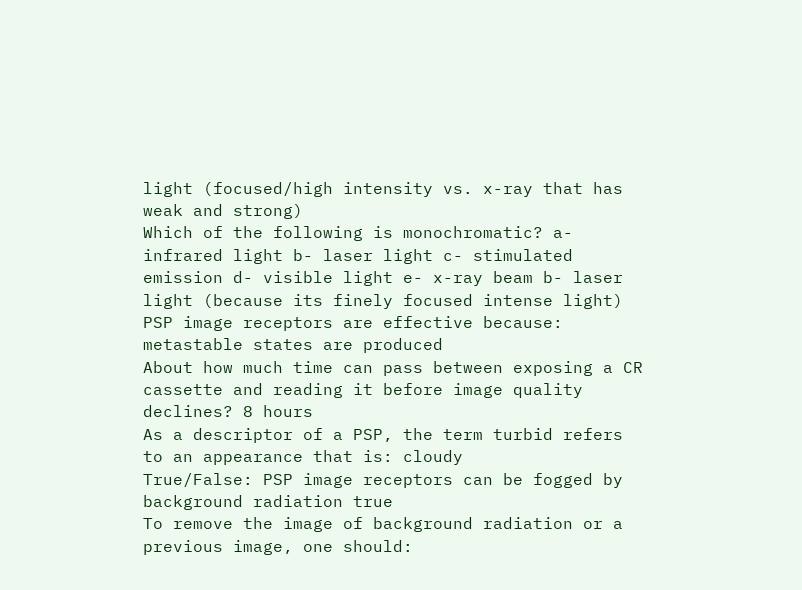light (focused/high intensity vs. x-ray that has weak and strong)
Which of the following is monochromatic? a- infrared light b- laser light c- stimulated emission d- visible light e- x-ray beam b- laser light (because its finely focused intense light)
PSP image receptors are effective because: metastable states are produced
About how much time can pass between exposing a CR cassette and reading it before image quality declines? 8 hours
As a descriptor of a PSP, the term turbid refers to an appearance that is: cloudy
True/False: PSP image receptors can be fogged by background radiation true
To remove the image of background radiation or a previous image, one should: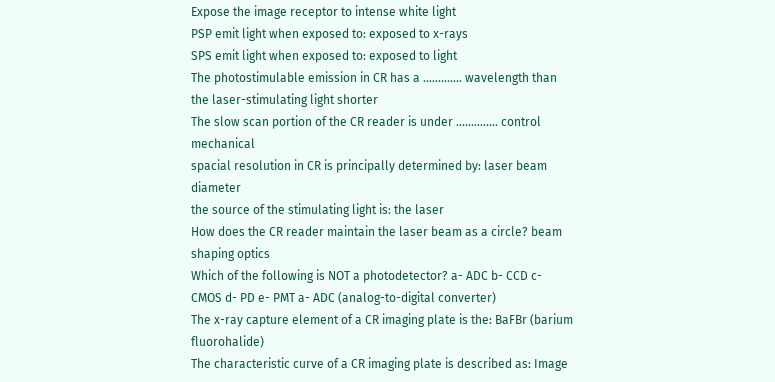Expose the image receptor to intense white light
PSP emit light when exposed to: exposed to x-rays
SPS emit light when exposed to: exposed to light
The photostimulable emission in CR has a ............. wavelength than the laser-stimulating light shorter
The slow scan portion of the CR reader is under .............. control mechanical
spacial resolution in CR is principally determined by: laser beam diameter
the source of the stimulating light is: the laser
How does the CR reader maintain the laser beam as a circle? beam shaping optics
Which of the following is NOT a photodetector? a- ADC b- CCD c- CMOS d- PD e- PMT a- ADC (analog-to-digital converter)
The x-ray capture element of a CR imaging plate is the: BaFBr (barium fluorohalide)
The characteristic curve of a CR imaging plate is described as: Image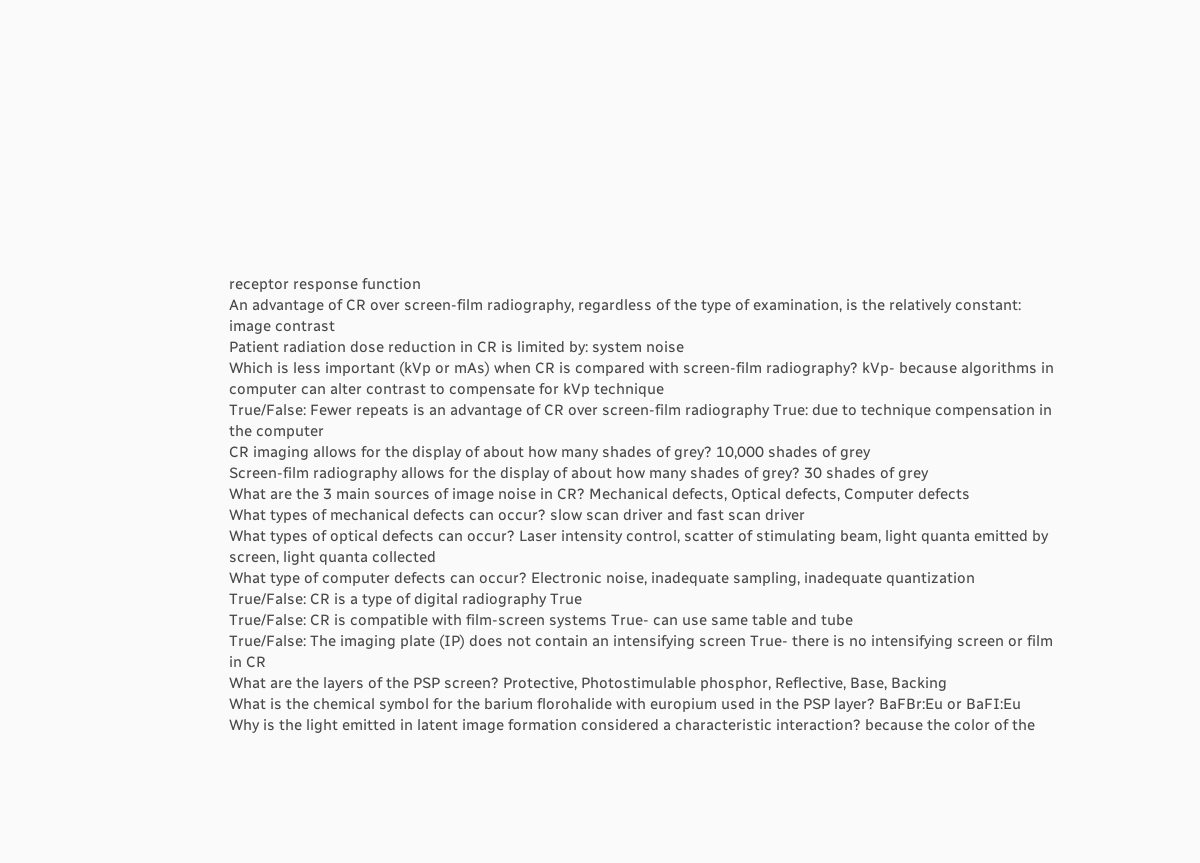receptor response function
An advantage of CR over screen-film radiography, regardless of the type of examination, is the relatively constant: image contrast
Patient radiation dose reduction in CR is limited by: system noise
Which is less important (kVp or mAs) when CR is compared with screen-film radiography? kVp- because algorithms in computer can alter contrast to compensate for kVp technique
True/False: Fewer repeats is an advantage of CR over screen-film radiography True: due to technique compensation in the computer
CR imaging allows for the display of about how many shades of grey? 10,000 shades of grey
Screen-film radiography allows for the display of about how many shades of grey? 30 shades of grey
What are the 3 main sources of image noise in CR? Mechanical defects, Optical defects, Computer defects
What types of mechanical defects can occur? slow scan driver and fast scan driver
What types of optical defects can occur? Laser intensity control, scatter of stimulating beam, light quanta emitted by screen, light quanta collected
What type of computer defects can occur? Electronic noise, inadequate sampling, inadequate quantization
True/False: CR is a type of digital radiography True
True/False: CR is compatible with film-screen systems True- can use same table and tube
True/False: The imaging plate (IP) does not contain an intensifying screen True- there is no intensifying screen or film in CR
What are the layers of the PSP screen? Protective, Photostimulable phosphor, Reflective, Base, Backing
What is the chemical symbol for the barium florohalide with europium used in the PSP layer? BaFBr:Eu or BaFI:Eu
Why is the light emitted in latent image formation considered a characteristic interaction? because the color of the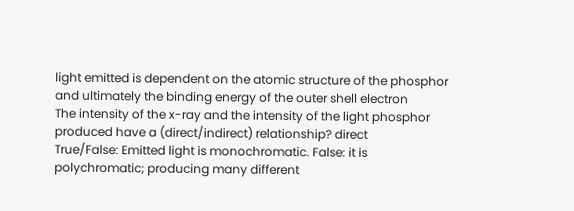light emitted is dependent on the atomic structure of the phosphor and ultimately the binding energy of the outer shell electron
The intensity of the x-ray and the intensity of the light phosphor produced have a (direct/indirect) relationship? direct
True/False: Emitted light is monochromatic. False: it is polychromatic; producing many different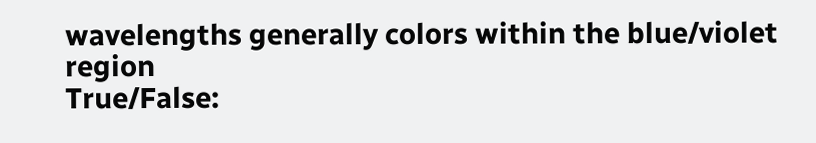wavelengths generally colors within the blue/violet region
True/False: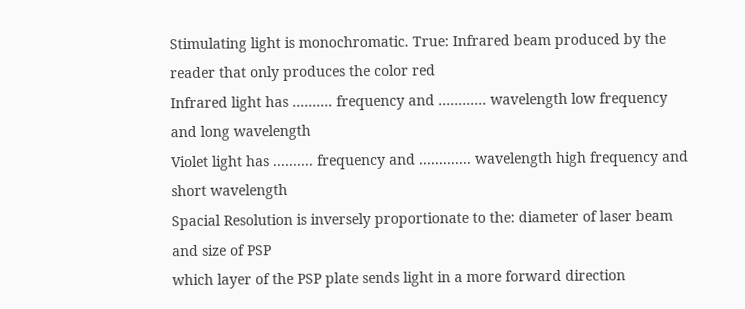Stimulating light is monochromatic. True: Infrared beam produced by the reader that only produces the color red
Infrared light has .......... frequency and ............ wavelength low frequency and long wavelength
Violet light has .......... frequency and ............. wavelength high frequency and short wavelength
Spacial Resolution is inversely proportionate to the: diameter of laser beam and size of PSP
which layer of the PSP plate sends light in a more forward direction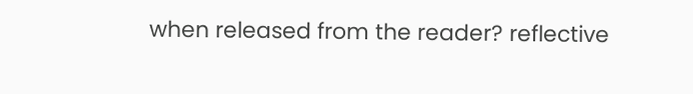when released from the reader? reflective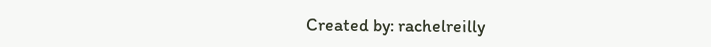Created by: rachelreilly